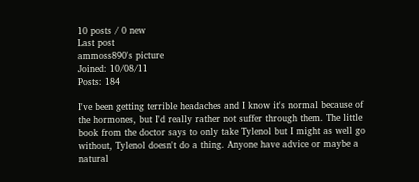10 posts / 0 new
Last post
ammoss890's picture
Joined: 10/08/11
Posts: 184

I've been getting terrible headaches and I know it's normal because of the hormones, but I'd really rather not suffer through them. The little book from the doctor says to only take Tylenol but I might as well go without, Tylenol doesn't do a thing. Anyone have advice or maybe a natural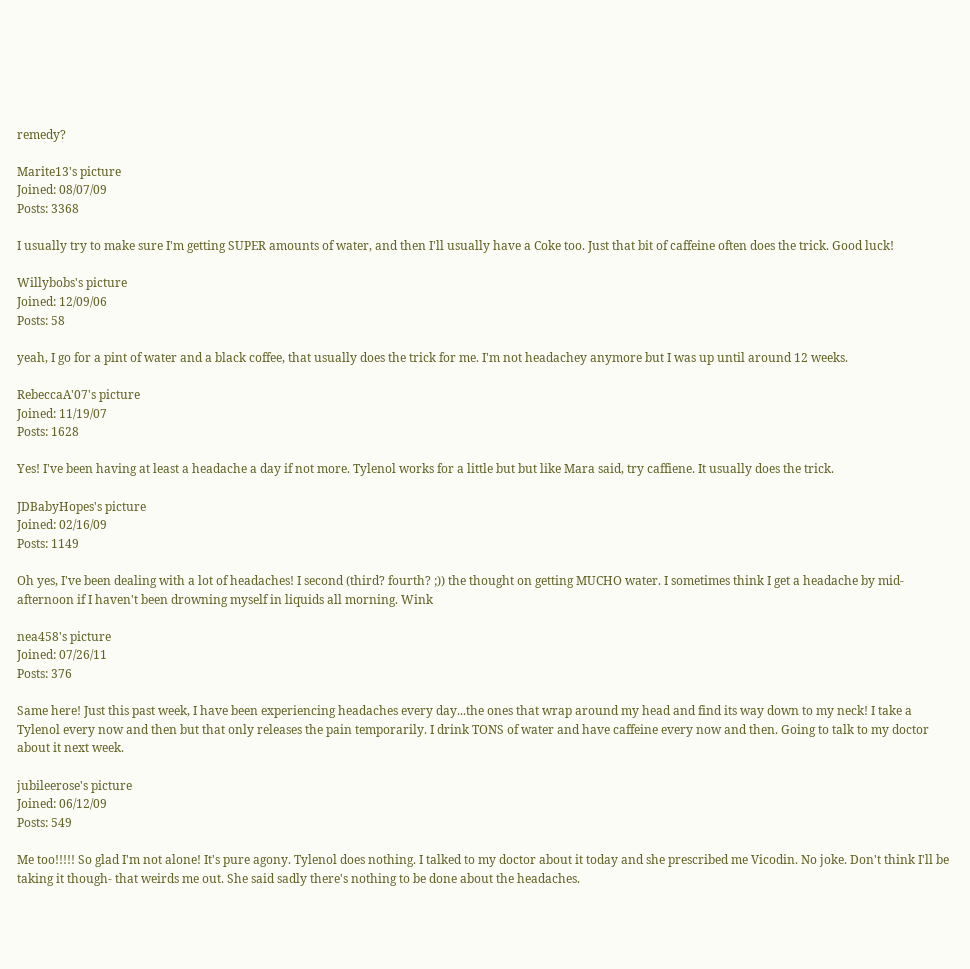remedy?

Marite13's picture
Joined: 08/07/09
Posts: 3368

I usually try to make sure I'm getting SUPER amounts of water, and then I'll usually have a Coke too. Just that bit of caffeine often does the trick. Good luck!

Willybobs's picture
Joined: 12/09/06
Posts: 58

yeah, I go for a pint of water and a black coffee, that usually does the trick for me. I'm not headachey anymore but I was up until around 12 weeks.

RebeccaA'07's picture
Joined: 11/19/07
Posts: 1628

Yes! I've been having at least a headache a day if not more. Tylenol works for a little but but like Mara said, try caffiene. It usually does the trick.

JDBabyHopes's picture
Joined: 02/16/09
Posts: 1149

Oh yes, I've been dealing with a lot of headaches! I second (third? fourth? ;)) the thought on getting MUCHO water. I sometimes think I get a headache by mid-afternoon if I haven't been drowning myself in liquids all morning. Wink

nea458's picture
Joined: 07/26/11
Posts: 376

Same here! Just this past week, I have been experiencing headaches every day...the ones that wrap around my head and find its way down to my neck! I take a Tylenol every now and then but that only releases the pain temporarily. I drink TONS of water and have caffeine every now and then. Going to talk to my doctor about it next week.

jubileerose's picture
Joined: 06/12/09
Posts: 549

Me too!!!!! So glad I'm not alone! It's pure agony. Tylenol does nothing. I talked to my doctor about it today and she prescribed me Vicodin. No joke. Don't think I'll be taking it though- that weirds me out. She said sadly there's nothing to be done about the headaches.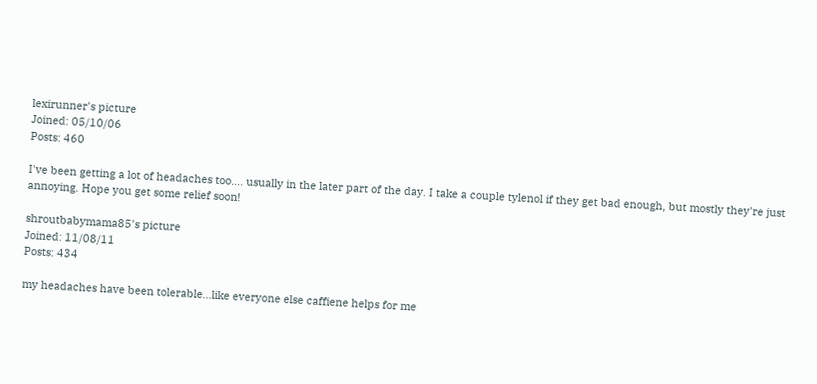lexirunner's picture
Joined: 05/10/06
Posts: 460

I've been getting a lot of headaches too.... usually in the later part of the day. I take a couple tylenol if they get bad enough, but mostly they're just annoying. Hope you get some relief soon!

shroutbabymama85's picture
Joined: 11/08/11
Posts: 434

my headaches have been tolerable...like everyone else caffiene helps for me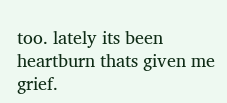too. lately its been heartburn thats given me grief.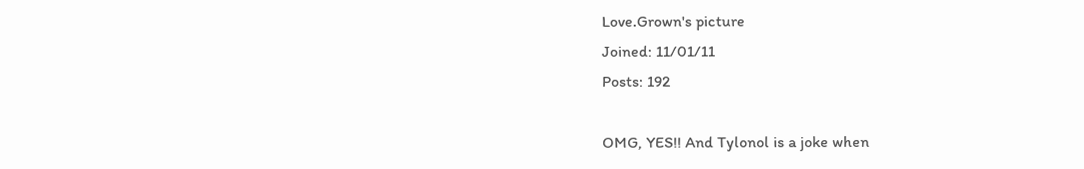Love.Grown's picture
Joined: 11/01/11
Posts: 192

OMG, YES!! And Tylonol is a joke when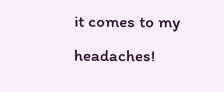it comes to my headaches!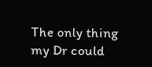The only thing my Dr could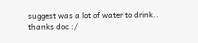suggest was a lot of water to drink.. thanks doc :/